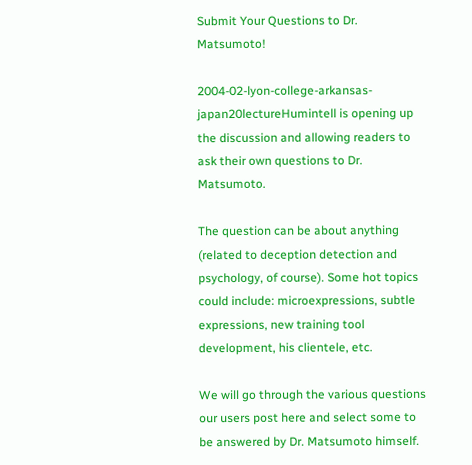Submit Your Questions to Dr. Matsumoto!

2004-02-lyon-college-arkansas-japan20lectureHumintell is opening up the discussion and allowing readers to ask their own questions to Dr. Matsumoto.

The question can be about anything (related to deception detection and psychology, of course). Some hot topics could include: microexpressions, subtle expressions, new training tool development, his clientele, etc.

We will go through the various questions our users post here and select some to be answered by Dr. Matsumoto himself.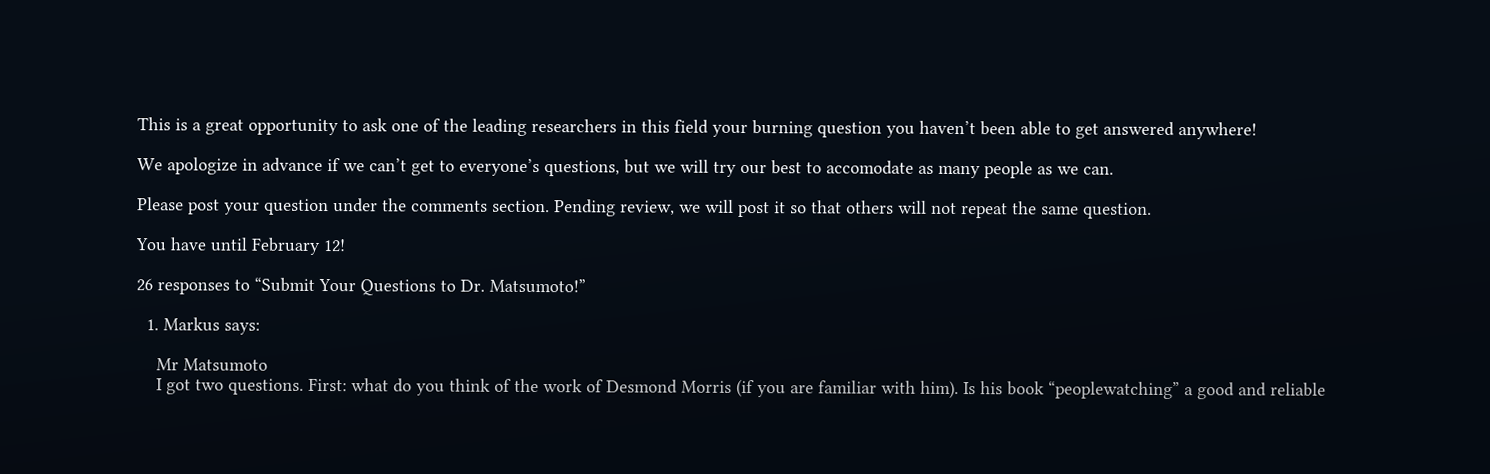This is a great opportunity to ask one of the leading researchers in this field your burning question you haven’t been able to get answered anywhere!

We apologize in advance if we can’t get to everyone’s questions, but we will try our best to accomodate as many people as we can.

Please post your question under the comments section. Pending review, we will post it so that others will not repeat the same question.

You have until February 12!

26 responses to “Submit Your Questions to Dr. Matsumoto!”

  1. Markus says:

    Mr Matsumoto
    I got two questions. First: what do you think of the work of Desmond Morris (if you are familiar with him). Is his book “peoplewatching” a good and reliable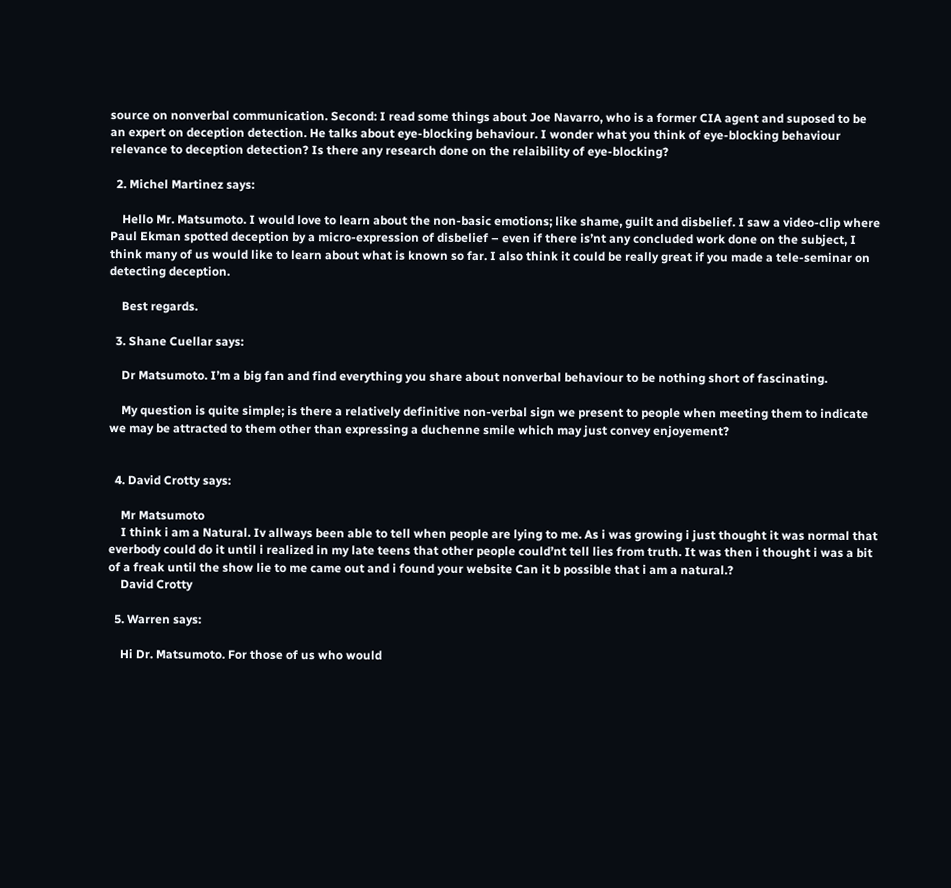source on nonverbal communication. Second: I read some things about Joe Navarro, who is a former CIA agent and suposed to be an expert on deception detection. He talks about eye-blocking behaviour. I wonder what you think of eye-blocking behaviour relevance to deception detection? Is there any research done on the relaibility of eye-blocking?

  2. Michel Martinez says:

    Hello Mr. Matsumoto. I would love to learn about the non-basic emotions; like shame, guilt and disbelief. I saw a video-clip where Paul Ekman spotted deception by a micro-expression of disbelief – even if there is’nt any concluded work done on the subject, I think many of us would like to learn about what is known so far. I also think it could be really great if you made a tele-seminar on detecting deception.

    Best regards.

  3. Shane Cuellar says:

    Dr Matsumoto. I’m a big fan and find everything you share about nonverbal behaviour to be nothing short of fascinating.

    My question is quite simple; is there a relatively definitive non-verbal sign we present to people when meeting them to indicate we may be attracted to them other than expressing a duchenne smile which may just convey enjoyement?


  4. David Crotty says:

    Mr Matsumoto
    I think i am a Natural. Iv allways been able to tell when people are lying to me. As i was growing i just thought it was normal that everbody could do it until i realized in my late teens that other people could’nt tell lies from truth. It was then i thought i was a bit of a freak until the show lie to me came out and i found your website Can it b possible that i am a natural.?
    David Crotty

  5. Warren says:

    Hi Dr. Matsumoto. For those of us who would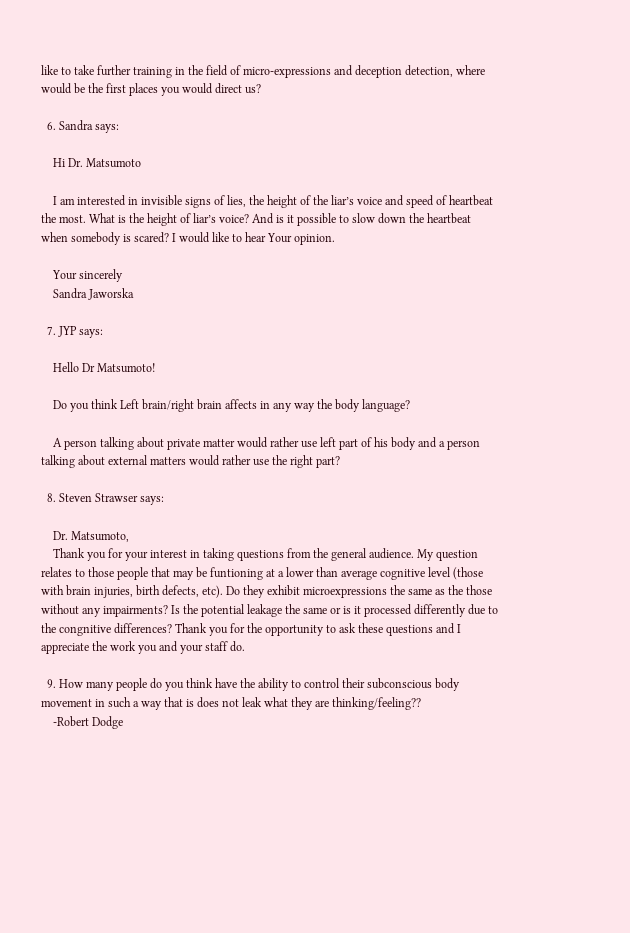like to take further training in the field of micro-expressions and deception detection, where would be the first places you would direct us?

  6. Sandra says:

    Hi Dr. Matsumoto

    I am interested in invisible signs of lies, the height of the liar’s voice and speed of heartbeat the most. What is the height of liar’s voice? And is it possible to slow down the heartbeat when somebody is scared? I would like to hear Your opinion.

    Your sincerely
    Sandra Jaworska

  7. JYP says:

    Hello Dr Matsumoto!

    Do you think Left brain/right brain affects in any way the body language?

    A person talking about private matter would rather use left part of his body and a person talking about external matters would rather use the right part?

  8. Steven Strawser says:

    Dr. Matsumoto,
    Thank you for your interest in taking questions from the general audience. My question relates to those people that may be funtioning at a lower than average cognitive level (those with brain injuries, birth defects, etc). Do they exhibit microexpressions the same as the those without any impairments? Is the potential leakage the same or is it processed differently due to the congnitive differences? Thank you for the opportunity to ask these questions and I appreciate the work you and your staff do.

  9. How many people do you think have the ability to control their subconscious body movement in such a way that is does not leak what they are thinking/feeling??
    -Robert Dodge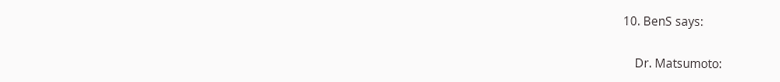10. BenS says:

    Dr. Matsumoto: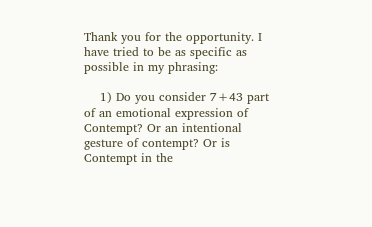Thank you for the opportunity. I have tried to be as specific as possible in my phrasing:

    1) Do you consider 7+43 part of an emotional expression of Contempt? Or an intentional gesture of contempt? Or is Contempt in the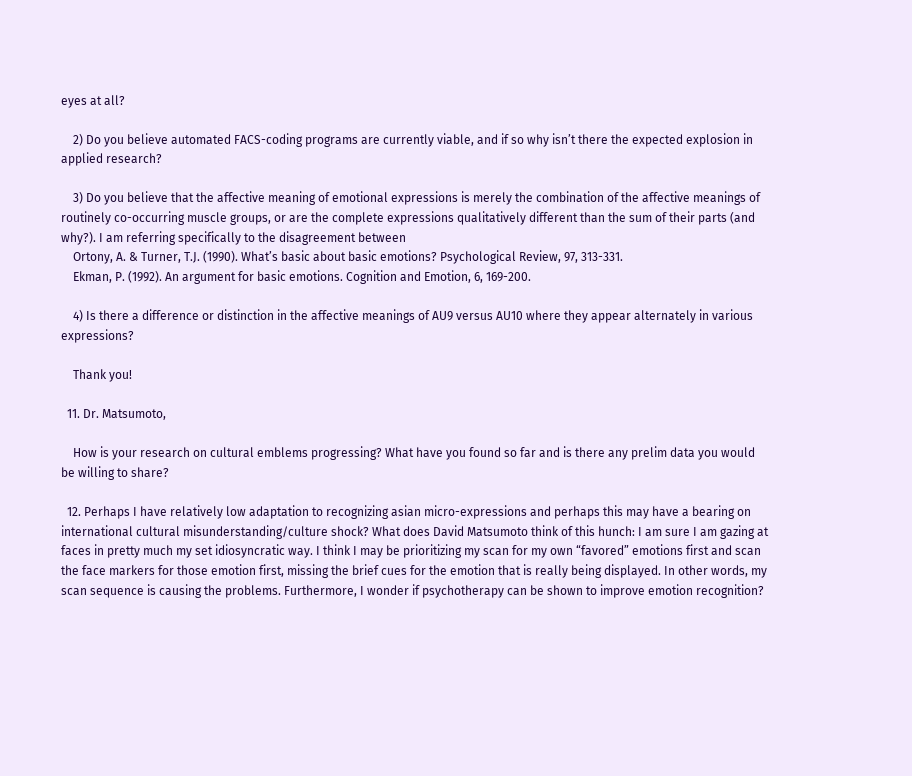eyes at all?

    2) Do you believe automated FACS-coding programs are currently viable, and if so why isn’t there the expected explosion in applied research?

    3) Do you believe that the affective meaning of emotional expressions is merely the combination of the affective meanings of routinely co-occurring muscle groups, or are the complete expressions qualitatively different than the sum of their parts (and why?). I am referring specifically to the disagreement between
    Ortony, A. & Turner, T.J. (1990). What’s basic about basic emotions? Psychological Review, 97, 313-331.
    Ekman, P. (1992). An argument for basic emotions. Cognition and Emotion, 6, 169-200.

    4) Is there a difference or distinction in the affective meanings of AU9 versus AU10 where they appear alternately in various expressions?

    Thank you!

  11. Dr. Matsumoto,

    How is your research on cultural emblems progressing? What have you found so far and is there any prelim data you would be willing to share?

  12. Perhaps I have relatively low adaptation to recognizing asian micro-expressions and perhaps this may have a bearing on international cultural misunderstanding/culture shock? What does David Matsumoto think of this hunch: I am sure I am gazing at faces in pretty much my set idiosyncratic way. I think I may be prioritizing my scan for my own “favored” emotions first and scan the face markers for those emotion first, missing the brief cues for the emotion that is really being displayed. In other words, my scan sequence is causing the problems. Furthermore, I wonder if psychotherapy can be shown to improve emotion recognition?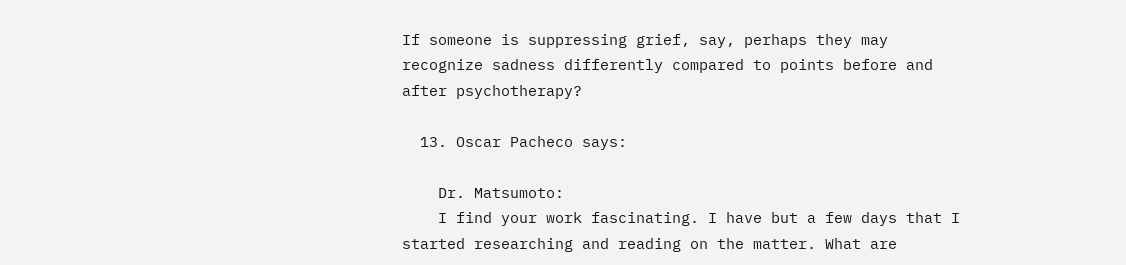If someone is suppressing grief, say, perhaps they may recognize sadness differently compared to points before and after psychotherapy?

  13. Oscar Pacheco says:

    Dr. Matsumoto:
    I find your work fascinating. I have but a few days that I started researching and reading on the matter. What are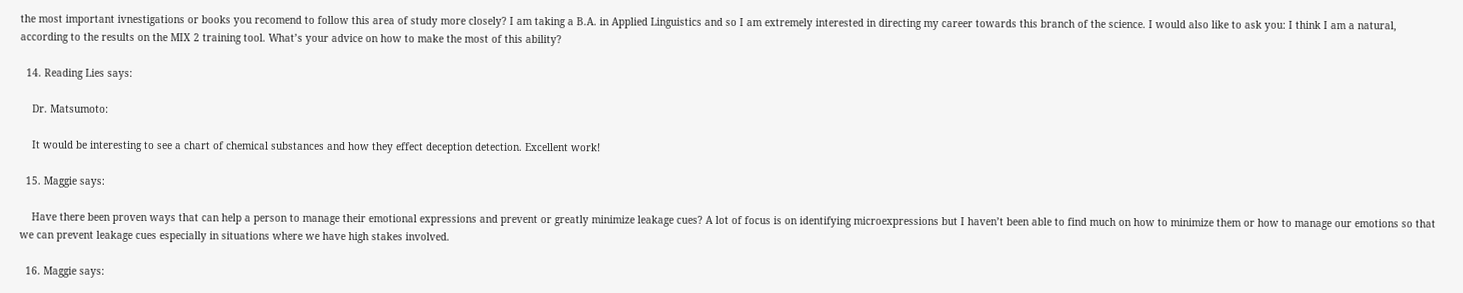the most important ivnestigations or books you recomend to follow this area of study more closely? I am taking a B.A. in Applied Linguistics and so I am extremely interested in directing my career towards this branch of the science. I would also like to ask you: I think I am a natural, according to the results on the MIX 2 training tool. What’s your advice on how to make the most of this ability?

  14. Reading Lies says:

    Dr. Matsumoto:

    It would be interesting to see a chart of chemical substances and how they effect deception detection. Excellent work!

  15. Maggie says:

    Have there been proven ways that can help a person to manage their emotional expressions and prevent or greatly minimize leakage cues? A lot of focus is on identifying microexpressions but I haven’t been able to find much on how to minimize them or how to manage our emotions so that we can prevent leakage cues especially in situations where we have high stakes involved.

  16. Maggie says: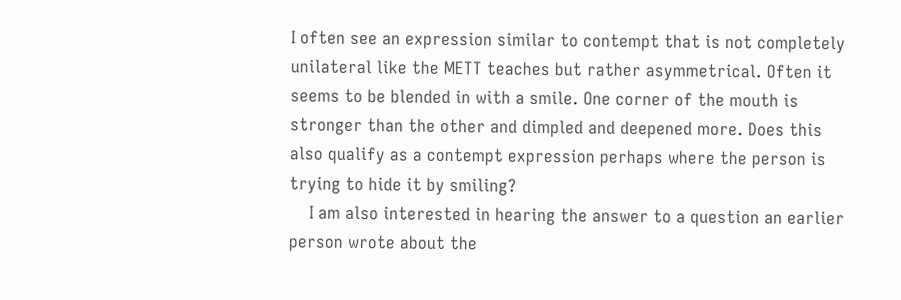I often see an expression similar to contempt that is not completely unilateral like the METT teaches but rather asymmetrical. Often it seems to be blended in with a smile. One corner of the mouth is stronger than the other and dimpled and deepened more. Does this also qualify as a contempt expression perhaps where the person is trying to hide it by smiling?
    I am also interested in hearing the answer to a question an earlier person wrote about the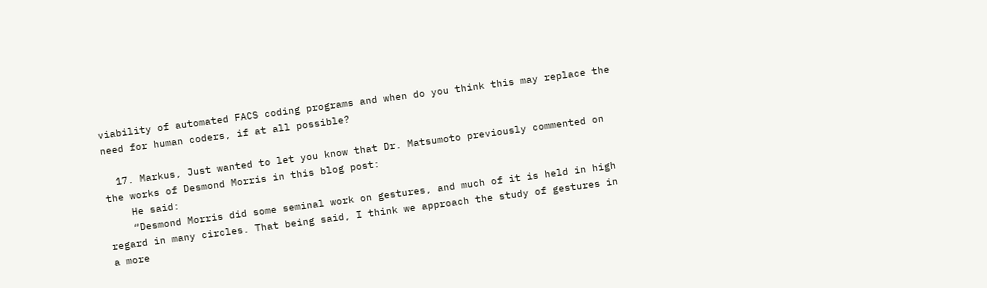viability of automated FACS coding programs and when do you think this may replace the need for human coders, if at all possible?

  17. Markus, Just wanted to let you know that Dr. Matsumoto previously commented on the works of Desmond Morris in this blog post:
    He said:
    “Desmond Morris did some seminal work on gestures, and much of it is held in high regard in many circles. That being said, I think we approach the study of gestures in a more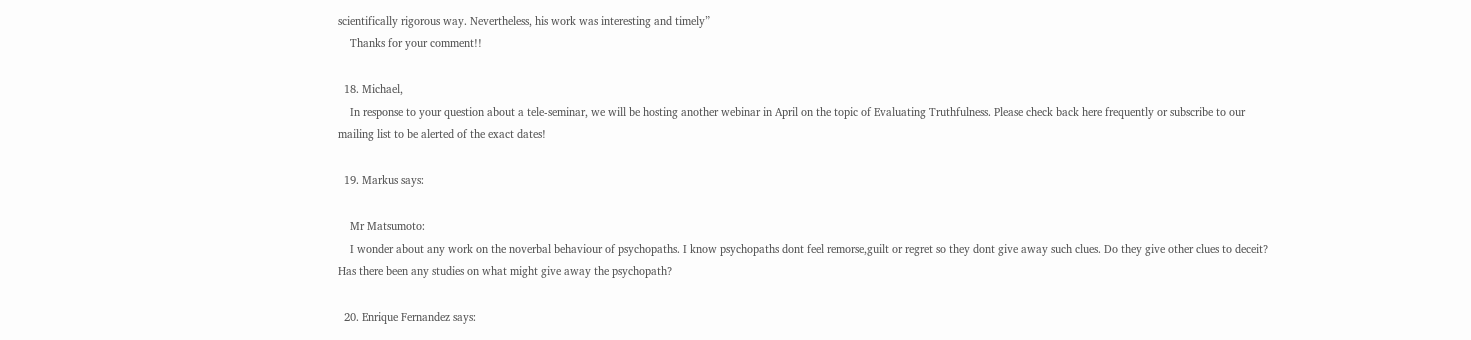scientifically rigorous way. Nevertheless, his work was interesting and timely”
    Thanks for your comment!!

  18. Michael,
    In response to your question about a tele-seminar, we will be hosting another webinar in April on the topic of Evaluating Truthfulness. Please check back here frequently or subscribe to our mailing list to be alerted of the exact dates!

  19. Markus says:

    Mr Matsumoto:
    I wonder about any work on the noverbal behaviour of psychopaths. I know psychopaths dont feel remorse,guilt or regret so they dont give away such clues. Do they give other clues to deceit? Has there been any studies on what might give away the psychopath?

  20. Enrique Fernandez says: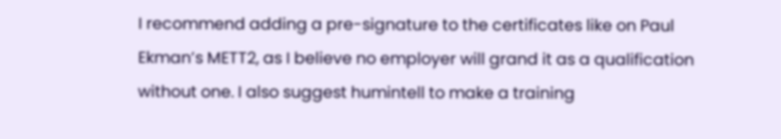I recommend adding a pre-signature to the certificates like on Paul Ekman’s METT2, as I believe no employer will grand it as a qualification without one. I also suggest humintell to make a training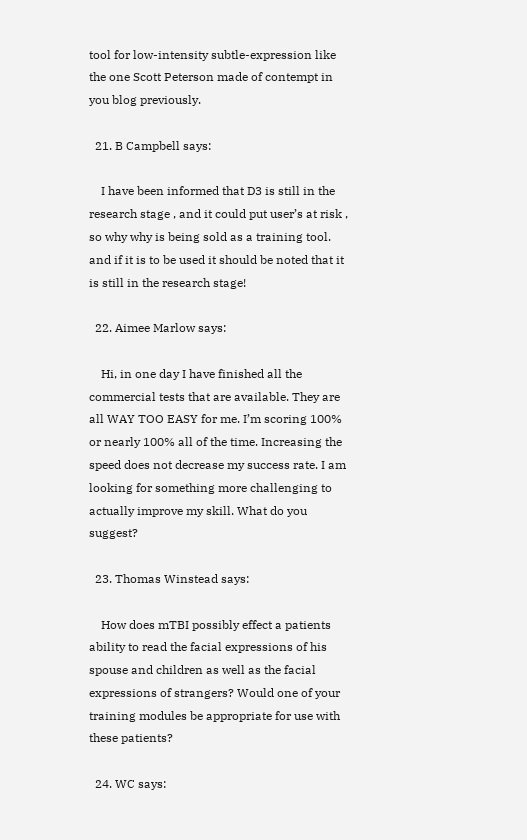tool for low-intensity subtle-expression like the one Scott Peterson made of contempt in you blog previously.

  21. B Campbell says:

    I have been informed that D3 is still in the research stage , and it could put user’s at risk , so why why is being sold as a training tool. and if it is to be used it should be noted that it is still in the research stage!

  22. Aimee Marlow says:

    Hi, in one day I have finished all the commercial tests that are available. They are all WAY TOO EASY for me. I’m scoring 100% or nearly 100% all of the time. Increasing the speed does not decrease my success rate. I am looking for something more challenging to actually improve my skill. What do you suggest?

  23. Thomas Winstead says:

    How does mTBI possibly effect a patients ability to read the facial expressions of his spouse and children as well as the facial expressions of strangers? Would one of your training modules be appropriate for use with these patients?

  24. WC says: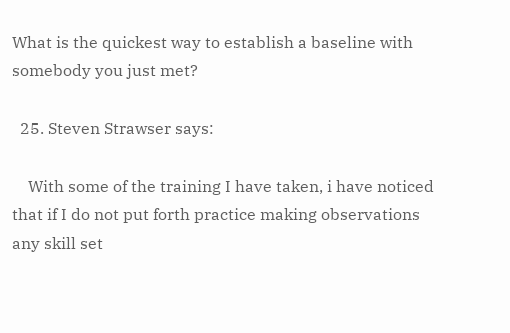What is the quickest way to establish a baseline with somebody you just met?

  25. Steven Strawser says:

    With some of the training I have taken, i have noticed that if I do not put forth practice making observations any skill set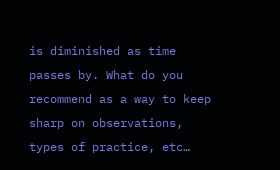is diminished as time passes by. What do you recommend as a way to keep sharp on observations, types of practice, etc…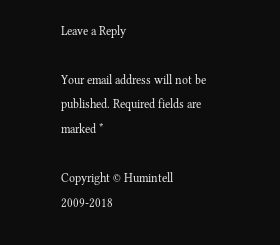Leave a Reply

Your email address will not be published. Required fields are marked *

Copyright © Humintell 2009-2018